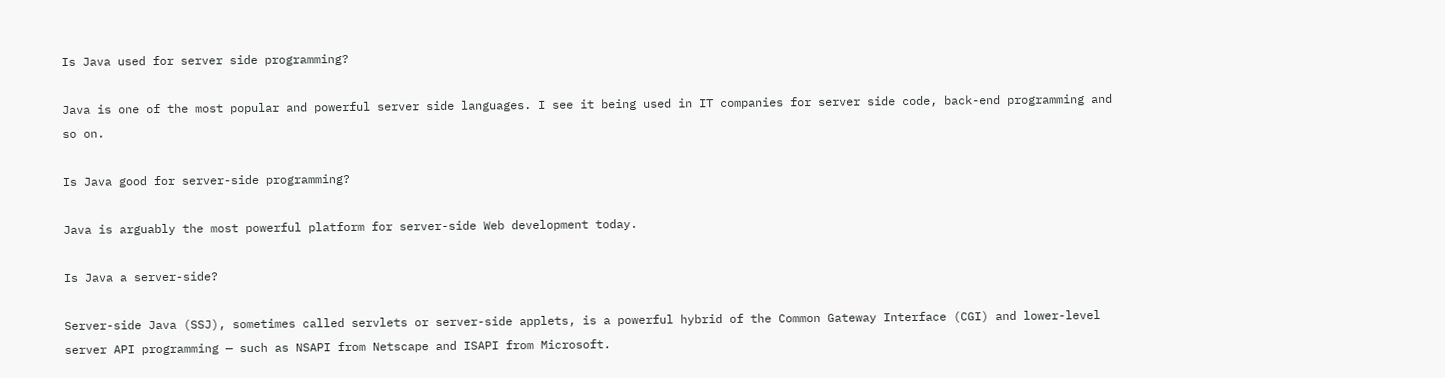Is Java used for server side programming?

Java is one of the most popular and powerful server side languages. I see it being used in IT companies for server side code, back-end programming and so on.

Is Java good for server-side programming?

Java is arguably the most powerful platform for server-side Web development today.

Is Java a server-side?

Server-side Java (SSJ), sometimes called servlets or server-side applets, is a powerful hybrid of the Common Gateway Interface (CGI) and lower-level server API programming — such as NSAPI from Netscape and ISAPI from Microsoft.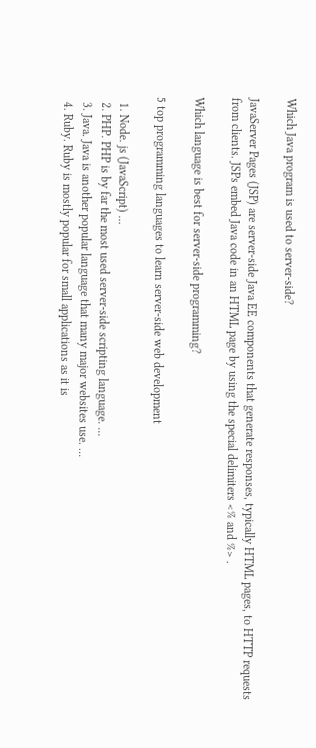Which Java program is used to server-side?

JavaServer Pages (JSP) are server-side Java EE components that generate responses, typically HTML pages, to HTTP requests from clients. JSPs embed Java code in an HTML page by using the special delimiters <% and %> .

Which language is best for server-side programming?

5 top programming languages to learn server-side web development

  1. Node. js (JavaScript) …
  2. PHP. PHP is by far the most used server-side scripting language. …
  3. Java. Java is another popular language that many major websites use. …
  4. Ruby. Ruby is mostly popular for small applications as it is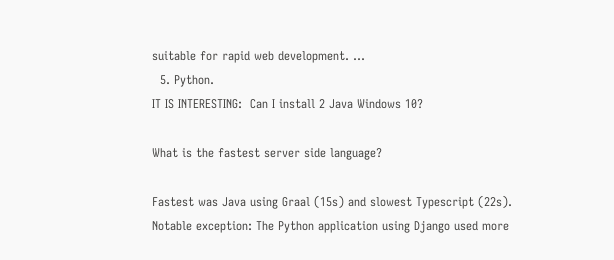suitable for rapid web development. …
  5. Python.
IT IS INTERESTING:  Can I install 2 Java Windows 10?

What is the fastest server side language?

Fastest was Java using Graal (15s) and slowest Typescript (22s). Notable exception: The Python application using Django used more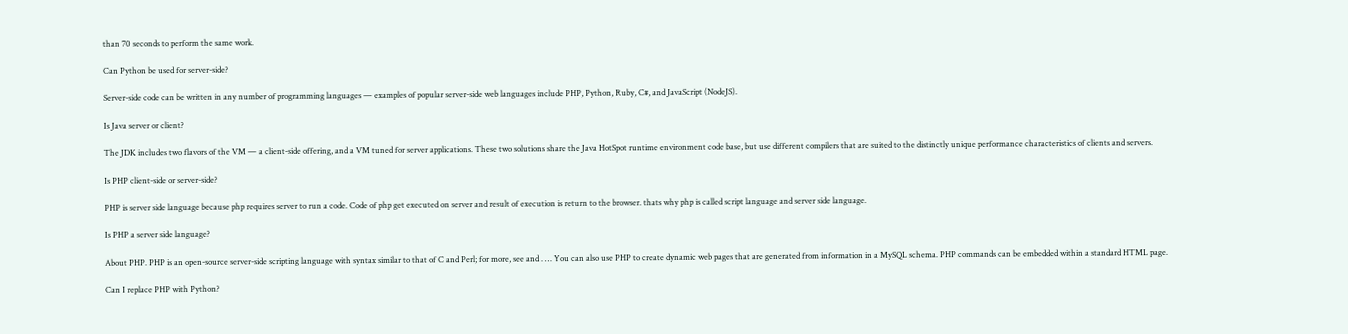than 70 seconds to perform the same work.

Can Python be used for server-side?

Server-side code can be written in any number of programming languages — examples of popular server-side web languages include PHP, Python, Ruby, C#, and JavaScript (NodeJS).

Is Java server or client?

The JDK includes two flavors of the VM — a client-side offering, and a VM tuned for server applications. These two solutions share the Java HotSpot runtime environment code base, but use different compilers that are suited to the distinctly unique performance characteristics of clients and servers.

Is PHP client-side or server-side?

PHP is server side language because php requires server to run a code. Code of php get executed on server and result of execution is return to the browser. thats why php is called script language and server side language.

Is PHP a server side language?

About PHP. PHP is an open-source server-side scripting language with syntax similar to that of C and Perl; for more, see and . … You can also use PHP to create dynamic web pages that are generated from information in a MySQL schema. PHP commands can be embedded within a standard HTML page.

Can I replace PHP with Python?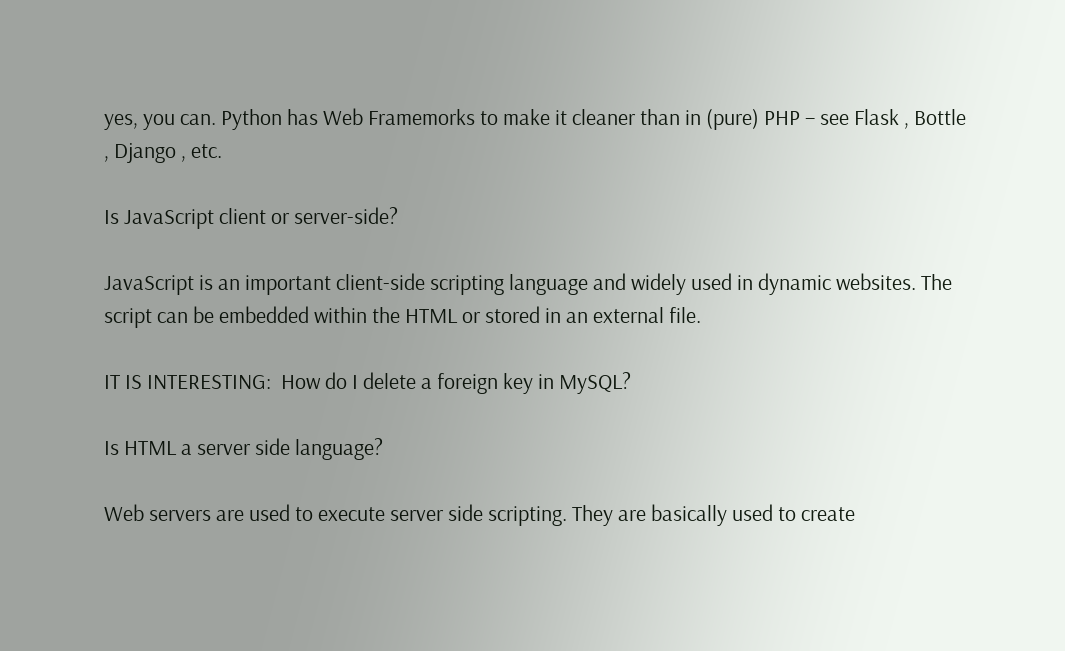yes, you can. Python has Web Framemorks to make it cleaner than in (pure) PHP – see Flask , Bottle , Django , etc.

Is JavaScript client or server-side?

JavaScript is an important client-side scripting language and widely used in dynamic websites. The script can be embedded within the HTML or stored in an external file.

IT IS INTERESTING:  How do I delete a foreign key in MySQL?

Is HTML a server side language?

Web servers are used to execute server side scripting. They are basically used to create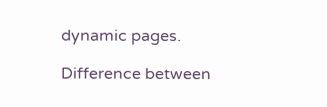dynamic pages.

Difference between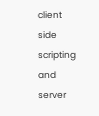client side scripting and server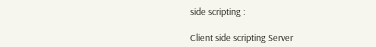side scripting :

Client side scripting Server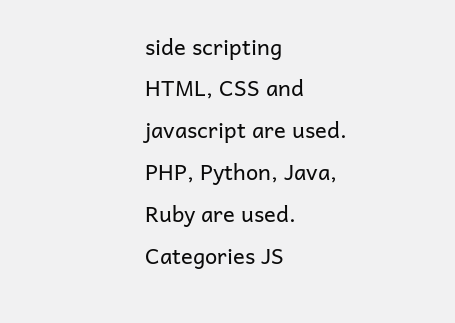side scripting
HTML, CSS and javascript are used. PHP, Python, Java, Ruby are used.
Categories JS